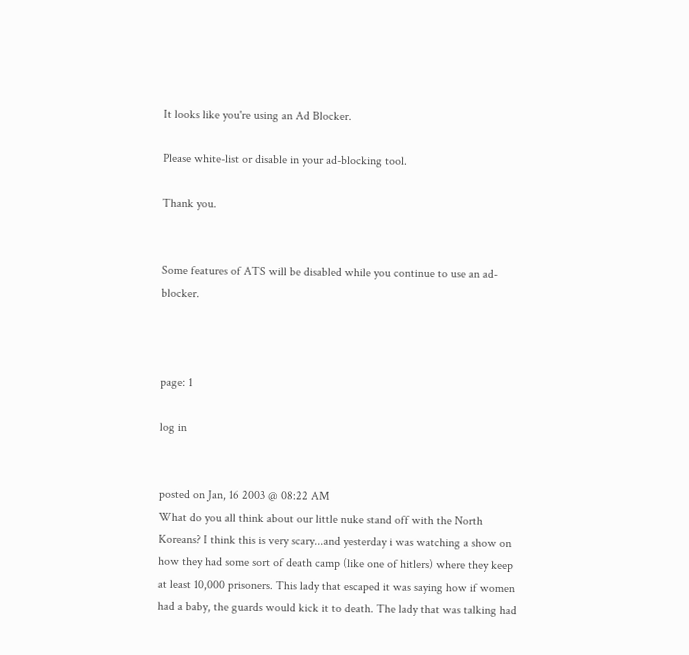It looks like you're using an Ad Blocker.

Please white-list or disable in your ad-blocking tool.

Thank you.


Some features of ATS will be disabled while you continue to use an ad-blocker.



page: 1

log in


posted on Jan, 16 2003 @ 08:22 AM
What do you all think about our little nuke stand off with the North Koreans? I think this is very scary...and yesterday i was watching a show on how they had some sort of death camp (like one of hitlers) where they keep at least 10,000 prisoners. This lady that escaped it was saying how if women had a baby, the guards would kick it to death. The lady that was talking had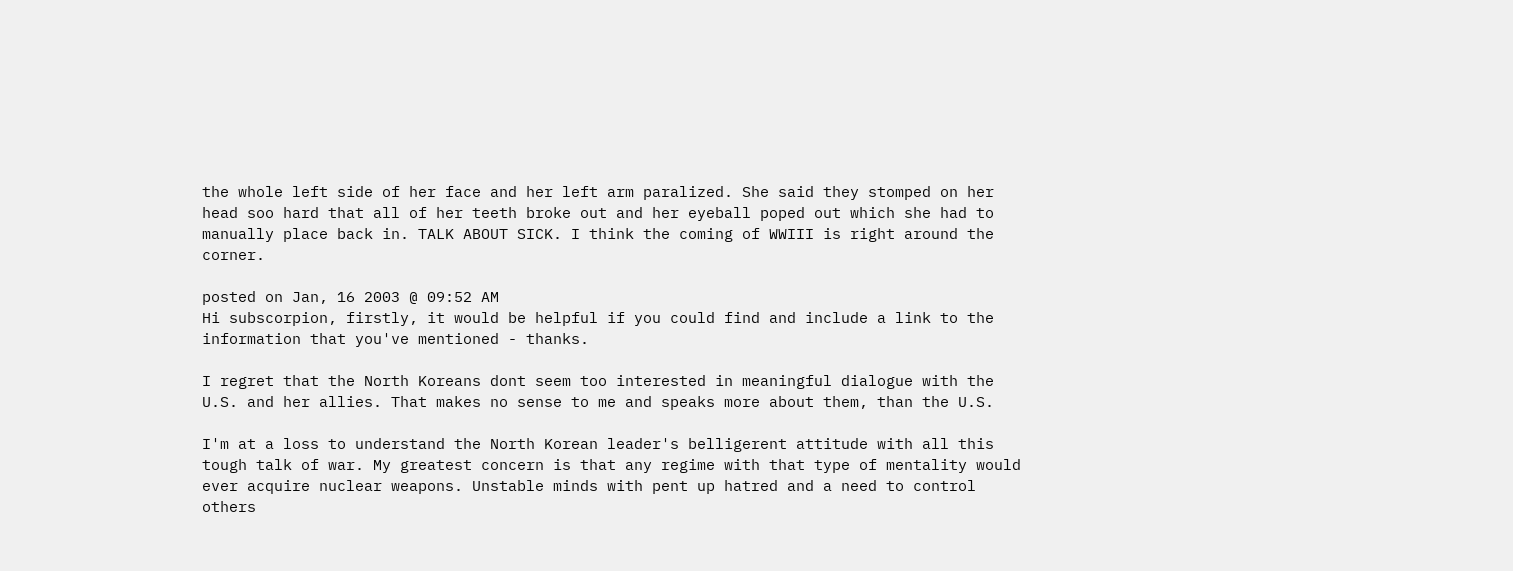the whole left side of her face and her left arm paralized. She said they stomped on her head soo hard that all of her teeth broke out and her eyeball poped out which she had to manually place back in. TALK ABOUT SICK. I think the coming of WWIII is right around the corner.

posted on Jan, 16 2003 @ 09:52 AM
Hi subscorpion, firstly, it would be helpful if you could find and include a link to the information that you've mentioned - thanks.

I regret that the North Koreans dont seem too interested in meaningful dialogue with the U.S. and her allies. That makes no sense to me and speaks more about them, than the U.S.

I'm at a loss to understand the North Korean leader's belligerent attitude with all this tough talk of war. My greatest concern is that any regime with that type of mentality would ever acquire nuclear weapons. Unstable minds with pent up hatred and a need to control others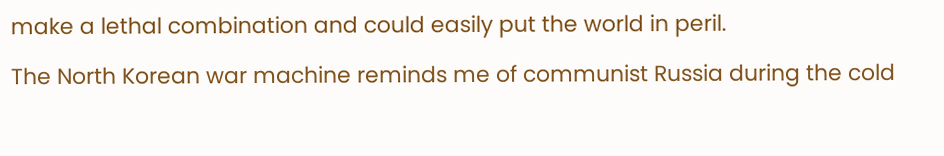make a lethal combination and could easily put the world in peril.

The North Korean war machine reminds me of communist Russia during the cold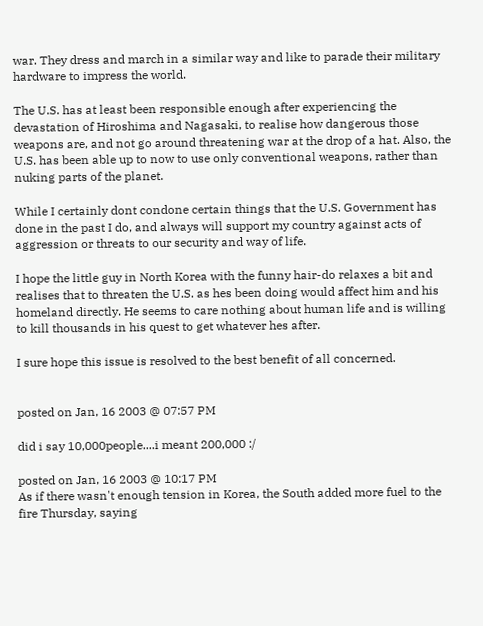war. They dress and march in a similar way and like to parade their military hardware to impress the world.

The U.S. has at least been responsible enough after experiencing the devastation of Hiroshima and Nagasaki, to realise how dangerous those weapons are, and not go around threatening war at the drop of a hat. Also, the U.S. has been able up to now to use only conventional weapons, rather than nuking parts of the planet.

While I certainly dont condone certain things that the U.S. Government has done in the past I do, and always will support my country against acts of aggression or threats to our security and way of life.

I hope the little guy in North Korea with the funny hair-do relaxes a bit and realises that to threaten the U.S. as hes been doing would affect him and his homeland directly. He seems to care nothing about human life and is willing to kill thousands in his quest to get whatever hes after.

I sure hope this issue is resolved to the best benefit of all concerned.


posted on Jan, 16 2003 @ 07:57 PM

did i say 10,000people....i meant 200,000 :/

posted on Jan, 16 2003 @ 10:17 PM
As if there wasn't enough tension in Korea, the South added more fuel to the fire Thursday, saying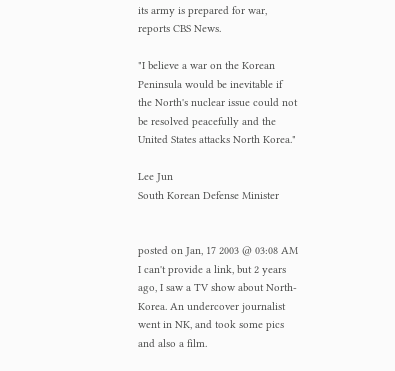its army is prepared for war, reports CBS News.

"I believe a war on the Korean Peninsula would be inevitable if the North's nuclear issue could not be resolved peacefully and the United States attacks North Korea."

Lee Jun
South Korean Defense Minister


posted on Jan, 17 2003 @ 03:08 AM
I can't provide a link, but 2 years ago, I saw a TV show about North-Korea. An undercover journalist went in NK, and took some pics and also a film.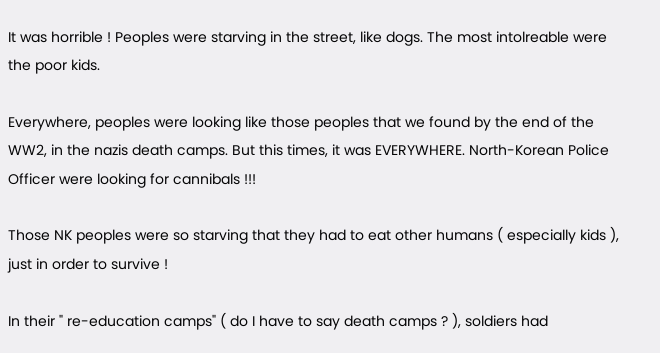It was horrible ! Peoples were starving in the street, like dogs. The most intolreable were the poor kids.

Everywhere, peoples were looking like those peoples that we found by the end of the WW2, in the nazis death camps. But this times, it was EVERYWHERE. North-Korean Police Officer were looking for cannibals !!!

Those NK peoples were so starving that they had to eat other humans ( especially kids ), just in order to survive !

In their " re-education camps" ( do I have to say death camps ? ), soldiers had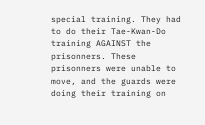special training. They had to do their Tae-Kwan-Do training AGAINST the prisonners. These prisonners were unable to move, and the guards were doing their training on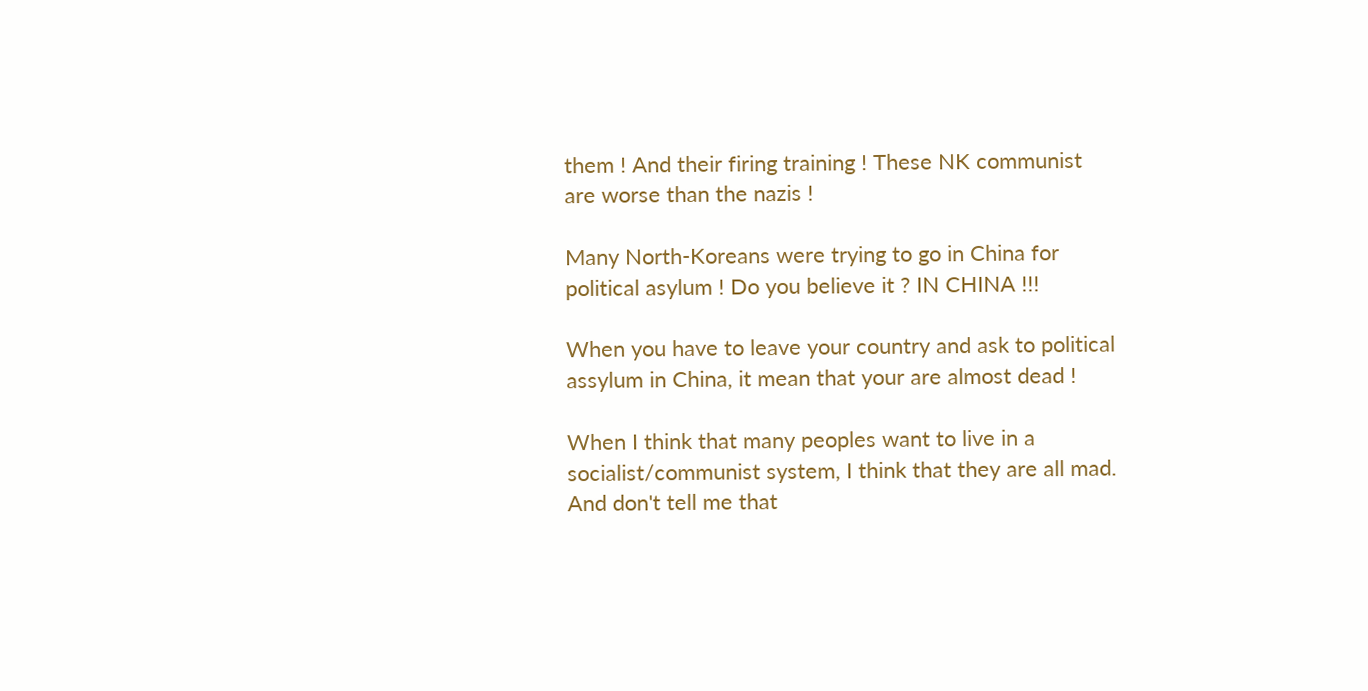them ! And their firing training ! These NK communist are worse than the nazis !

Many North-Koreans were trying to go in China for political asylum ! Do you believe it ? IN CHINA !!!

When you have to leave your country and ask to political assylum in China, it mean that your are almost dead !

When I think that many peoples want to live in a socialist/communist system, I think that they are all mad.
And don't tell me that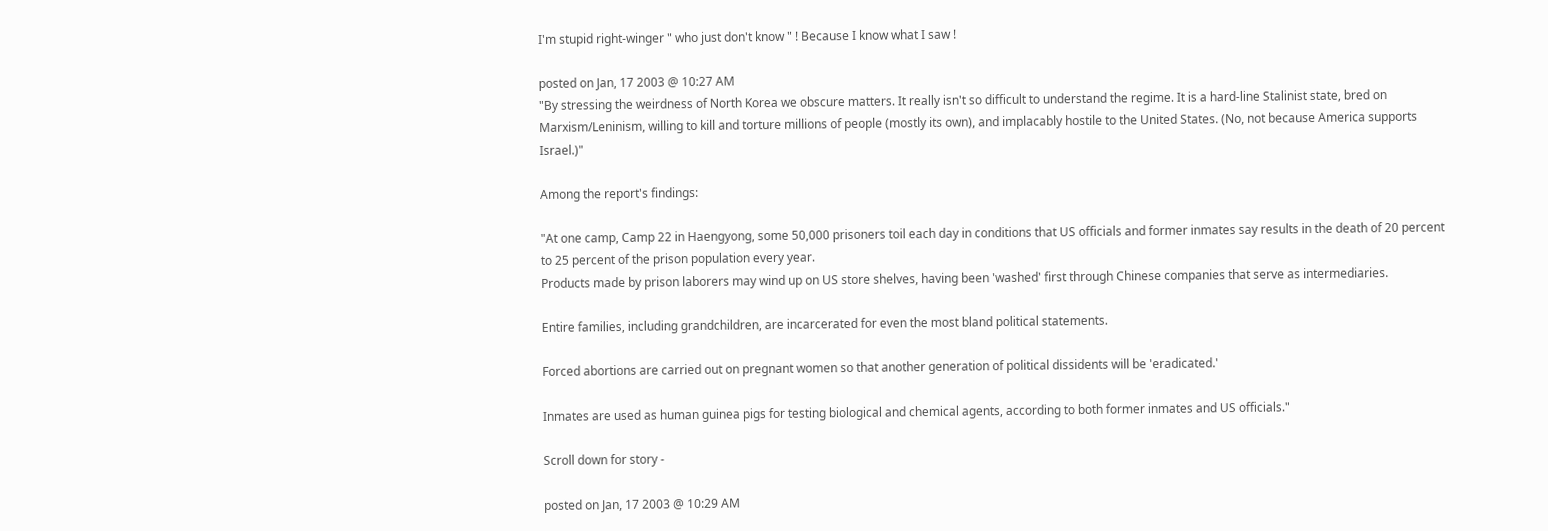I'm stupid right-winger " who just don't know " ! Because I know what I saw !

posted on Jan, 17 2003 @ 10:27 AM
"By stressing the weirdness of North Korea we obscure matters. It really isn't so difficult to understand the regime. It is a hard-line Stalinist state, bred on Marxism/Leninism, willing to kill and torture millions of people (mostly its own), and implacably hostile to the United States. (No, not because America supports Israel.)"

Among the report's findings:

"At one camp, Camp 22 in Haengyong, some 50,000 prisoners toil each day in conditions that US officials and former inmates say results in the death of 20 percent to 25 percent of the prison population every year.
Products made by prison laborers may wind up on US store shelves, having been 'washed' first through Chinese companies that serve as intermediaries.

Entire families, including grandchildren, are incarcerated for even the most bland political statements.

Forced abortions are carried out on pregnant women so that another generation of political dissidents will be 'eradicated.'

Inmates are used as human guinea pigs for testing biological and chemical agents, according to both former inmates and US officials."

Scroll down for story -

posted on Jan, 17 2003 @ 10:29 AM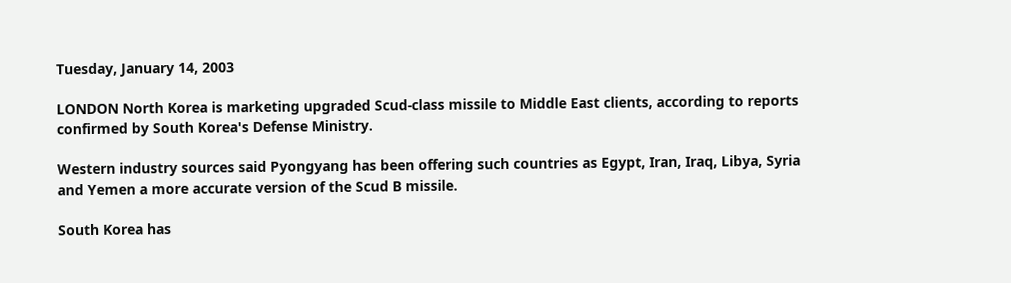Tuesday, January 14, 2003

LONDON North Korea is marketing upgraded Scud-class missile to Middle East clients, according to reports confirmed by South Korea's Defense Ministry.

Western industry sources said Pyongyang has been offering such countries as Egypt, Iran, Iraq, Libya, Syria and Yemen a more accurate version of the Scud B missile.

South Korea has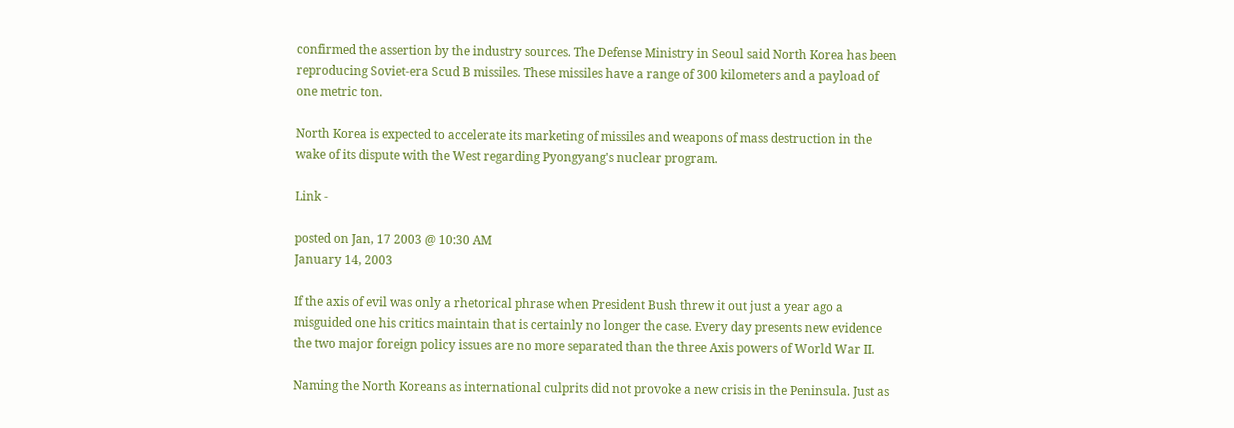confirmed the assertion by the industry sources. The Defense Ministry in Seoul said North Korea has been reproducing Soviet-era Scud B missiles. These missiles have a range of 300 kilometers and a payload of one metric ton.

North Korea is expected to accelerate its marketing of missiles and weapons of mass destruction in the wake of its dispute with the West regarding Pyongyang's nuclear program.

Link -

posted on Jan, 17 2003 @ 10:30 AM
January 14, 2003

If the axis of evil was only a rhetorical phrase when President Bush threw it out just a year ago a misguided one his critics maintain that is certainly no longer the case. Every day presents new evidence the two major foreign policy issues are no more separated than the three Axis powers of World War II.

Naming the North Koreans as international culprits did not provoke a new crisis in the Peninsula. Just as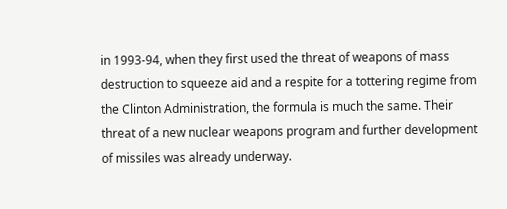in 1993-94, when they first used the threat of weapons of mass destruction to squeeze aid and a respite for a tottering regime from the Clinton Administration, the formula is much the same. Their threat of a new nuclear weapons program and further development of missiles was already underway.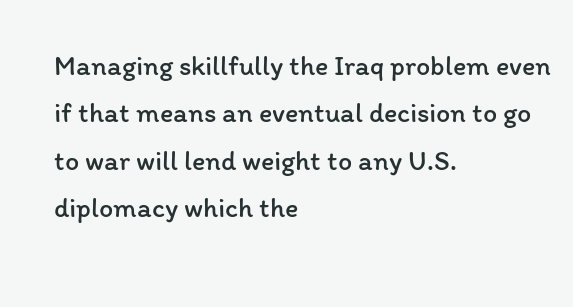Managing skillfully the Iraq problem even if that means an eventual decision to go to war will lend weight to any U.S. diplomacy which the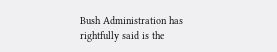Bush Administration has rightfully said is the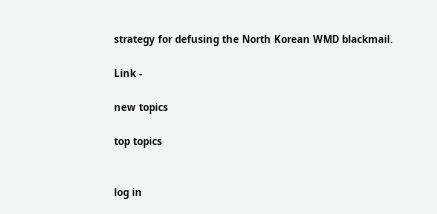strategy for defusing the North Korean WMD blackmail.

Link -

new topics

top topics


log in